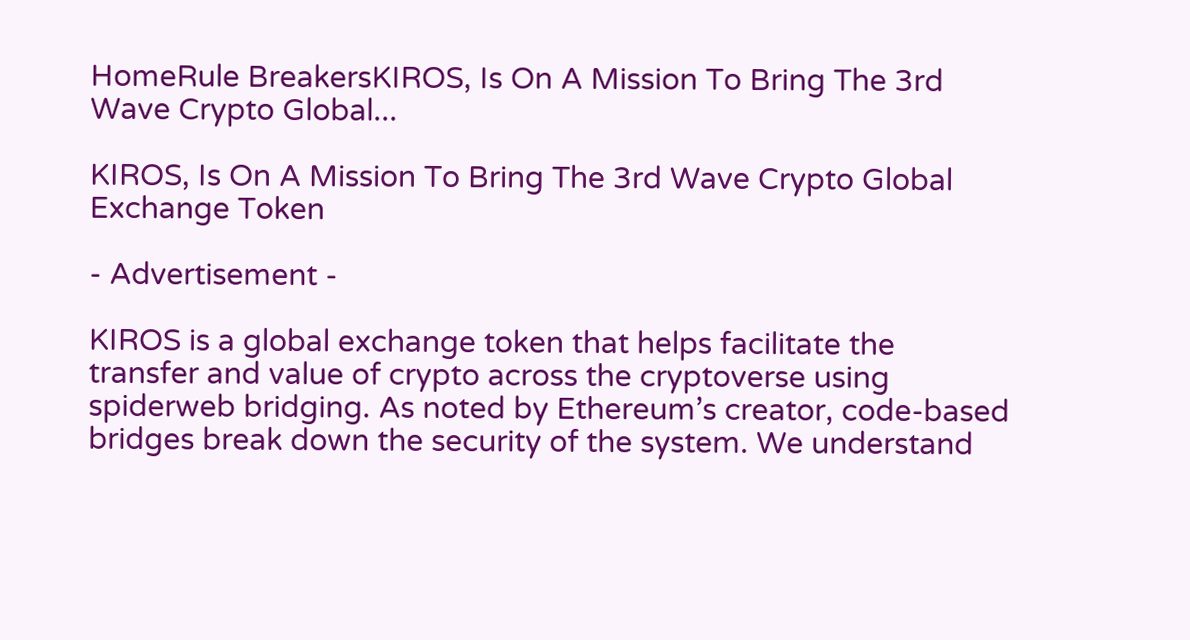HomeRule BreakersKIROS, Is On A Mission To Bring The 3rd Wave Crypto Global...

KIROS, Is On A Mission To Bring The 3rd Wave Crypto Global Exchange Token

- Advertisement -

KIROS is a global exchange token that helps facilitate the transfer and value of crypto across the cryptoverse using spiderweb bridging. As noted by Ethereum’s creator, code-based bridges break down the security of the system. We understand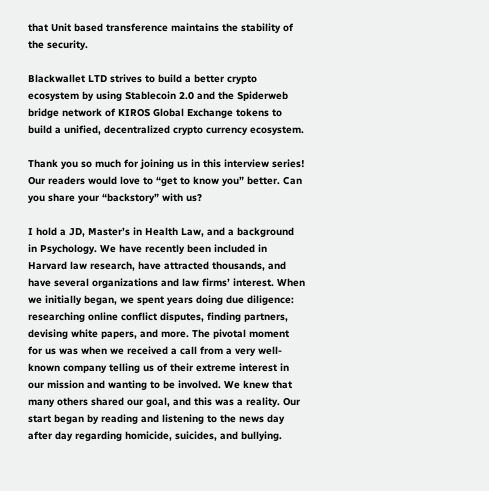that Unit based transference maintains the stability of the security.

Blackwallet LTD strives to build a better crypto ecosystem by using Stablecoin 2.0 and the Spiderweb bridge network of KIROS Global Exchange tokens to build a unified, decentralized crypto currency ecosystem.

Thank you so much for joining us in this interview series! Our readers would love to “get to know you” better. Can you share your “backstory” with us?

I hold a JD, Master’s in Health Law, and a background in Psychology. We have recently been included in Harvard law research, have attracted thousands, and have several organizations and law firms’ interest. When we initially began, we spent years doing due diligence: researching online conflict disputes, finding partners, devising white papers, and more. The pivotal moment for us was when we received a call from a very well-known company telling us of their extreme interest in our mission and wanting to be involved. We knew that many others shared our goal, and this was a reality. Our start began by reading and listening to the news day after day regarding homicide, suicides, and bullying.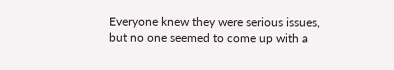Everyone knew they were serious issues, but no one seemed to come up with a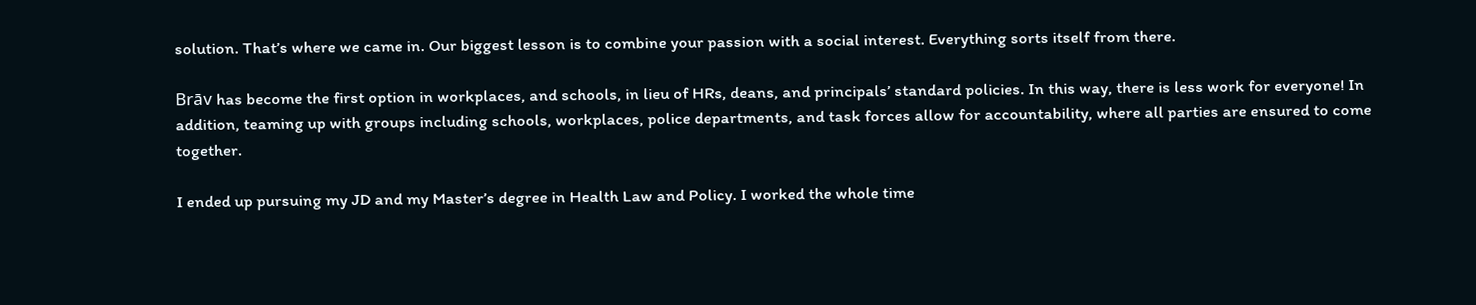solution. That’s where we came in. Our biggest lesson is to combine your passion with a social interest. Everything sorts itself from there.

Brāv has become the first option in workplaces, and schools, in lieu of HRs, deans, and principals’ standard policies. In this way, there is less work for everyone! In addition, teaming up with groups including schools, workplaces, police departments, and task forces allow for accountability, where all parties are ensured to come together.

I ended up pursuing my JD and my Master’s degree in Health Law and Policy. I worked the whole time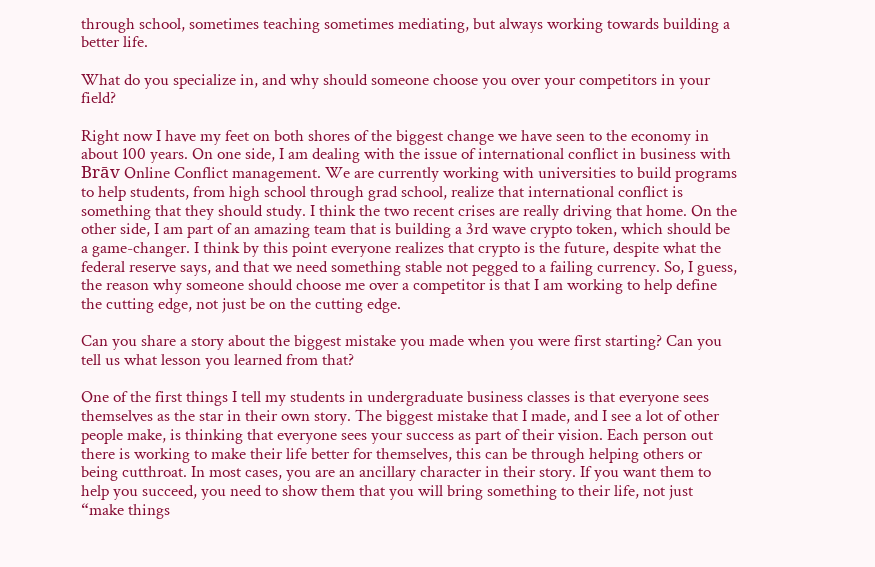through school, sometimes teaching sometimes mediating, but always working towards building a better life.

What do you specialize in, and why should someone choose you over your competitors in your field?

Right now I have my feet on both shores of the biggest change we have seen to the economy in about 100 years. On one side, I am dealing with the issue of international conflict in business with Brāv Online Conflict management. We are currently working with universities to build programs to help students, from high school through grad school, realize that international conflict is something that they should study. I think the two recent crises are really driving that home. On the other side, I am part of an amazing team that is building a 3rd wave crypto token, which should be a game-changer. I think by this point everyone realizes that crypto is the future, despite what the federal reserve says, and that we need something stable not pegged to a failing currency. So, I guess, the reason why someone should choose me over a competitor is that I am working to help define the cutting edge, not just be on the cutting edge.

Can you share a story about the biggest mistake you made when you were first starting? Can you tell us what lesson you learned from that?

One of the first things I tell my students in undergraduate business classes is that everyone sees themselves as the star in their own story. The biggest mistake that I made, and I see a lot of other people make, is thinking that everyone sees your success as part of their vision. Each person out there is working to make their life better for themselves, this can be through helping others or being cutthroat. In most cases, you are an ancillary character in their story. If you want them to help you succeed, you need to show them that you will bring something to their life, not just “make things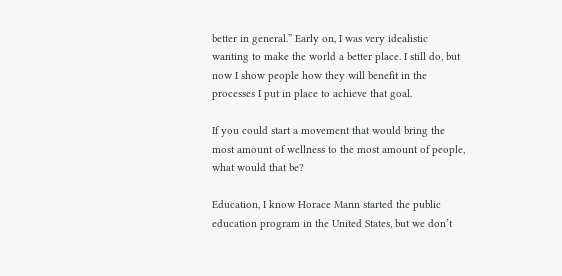better in general.” Early on, I was very idealistic wanting to make the world a better place. I still do, but now I show people how they will benefit in the processes I put in place to achieve that goal.

If you could start a movement that would bring the most amount of wellness to the most amount of people, what would that be?

Education, I know Horace Mann started the public education program in the United States, but we don’t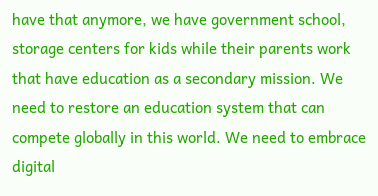have that anymore, we have government school, storage centers for kids while their parents work that have education as a secondary mission. We need to restore an education system that can compete globally in this world. We need to embrace digital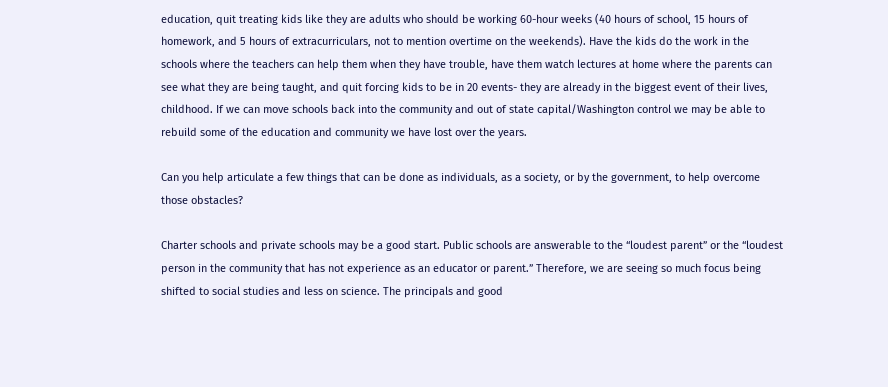education, quit treating kids like they are adults who should be working 60-hour weeks (40 hours of school, 15 hours of homework, and 5 hours of extracurriculars, not to mention overtime on the weekends). Have the kids do the work in the schools where the teachers can help them when they have trouble, have them watch lectures at home where the parents can see what they are being taught, and quit forcing kids to be in 20 events- they are already in the biggest event of their lives, childhood. If we can move schools back into the community and out of state capital/Washington control we may be able to rebuild some of the education and community we have lost over the years.

Can you help articulate a few things that can be done as individuals, as a society, or by the government, to help overcome those obstacles?

Charter schools and private schools may be a good start. Public schools are answerable to the “loudest parent” or the “loudest person in the community that has not experience as an educator or parent.” Therefore, we are seeing so much focus being shifted to social studies and less on science. The principals and good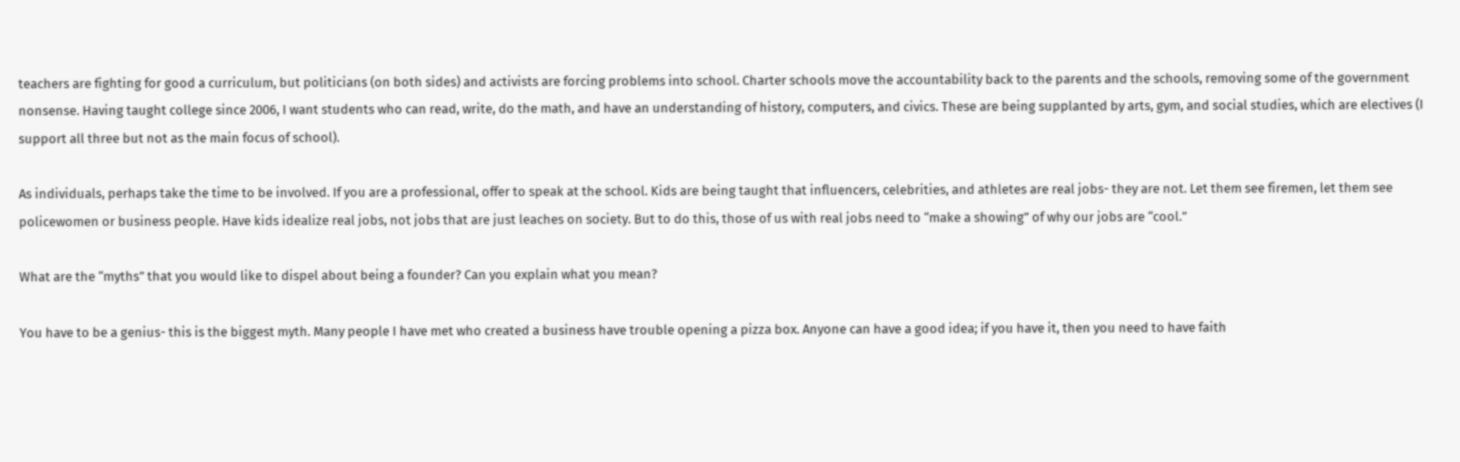teachers are fighting for good a curriculum, but politicians (on both sides) and activists are forcing problems into school. Charter schools move the accountability back to the parents and the schools, removing some of the government nonsense. Having taught college since 2006, I want students who can read, write, do the math, and have an understanding of history, computers, and civics. These are being supplanted by arts, gym, and social studies, which are electives (I support all three but not as the main focus of school).

As individuals, perhaps take the time to be involved. If you are a professional, offer to speak at the school. Kids are being taught that influencers, celebrities, and athletes are real jobs- they are not. Let them see firemen, let them see policewomen or business people. Have kids idealize real jobs, not jobs that are just leaches on society. But to do this, those of us with real jobs need to “make a showing” of why our jobs are “cool.”

What are the “myths” that you would like to dispel about being a founder? Can you explain what you mean?

You have to be a genius- this is the biggest myth. Many people I have met who created a business have trouble opening a pizza box. Anyone can have a good idea; if you have it, then you need to have faith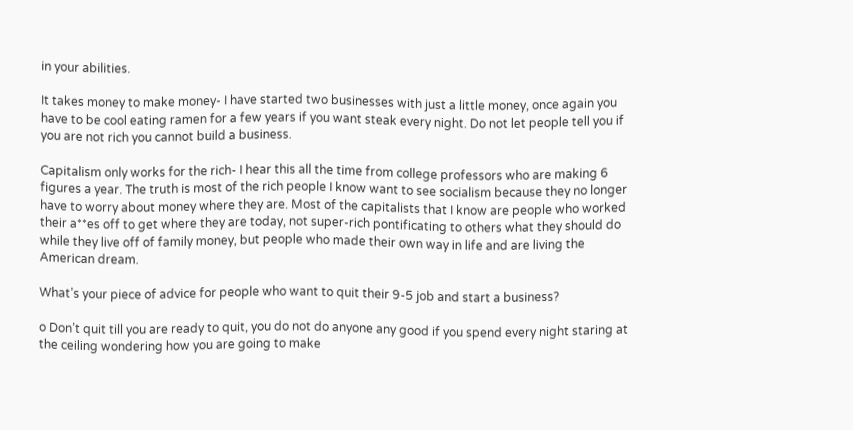in your abilities.

It takes money to make money- I have started two businesses with just a little money, once again you have to be cool eating ramen for a few years if you want steak every night. Do not let people tell you if you are not rich you cannot build a business.

Capitalism only works for the rich- I hear this all the time from college professors who are making 6 figures a year. The truth is most of the rich people I know want to see socialism because they no longer have to worry about money where they are. Most of the capitalists that I know are people who worked their a**es off to get where they are today, not super-rich pontificating to others what they should do while they live off of family money, but people who made their own way in life and are living the American dream.

What’s your piece of advice for people who want to quit their 9-5 job and start a business?

o Don’t quit till you are ready to quit, you do not do anyone any good if you spend every night staring at the ceiling wondering how you are going to make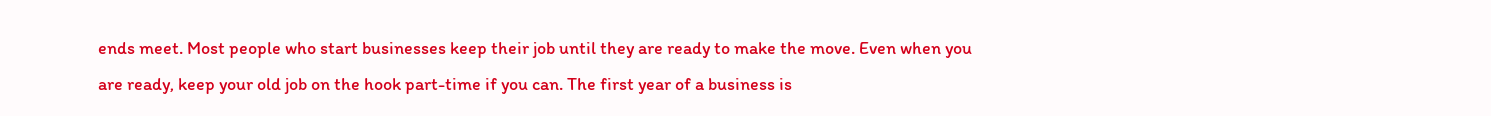ends meet. Most people who start businesses keep their job until they are ready to make the move. Even when you are ready, keep your old job on the hook part-time if you can. The first year of a business is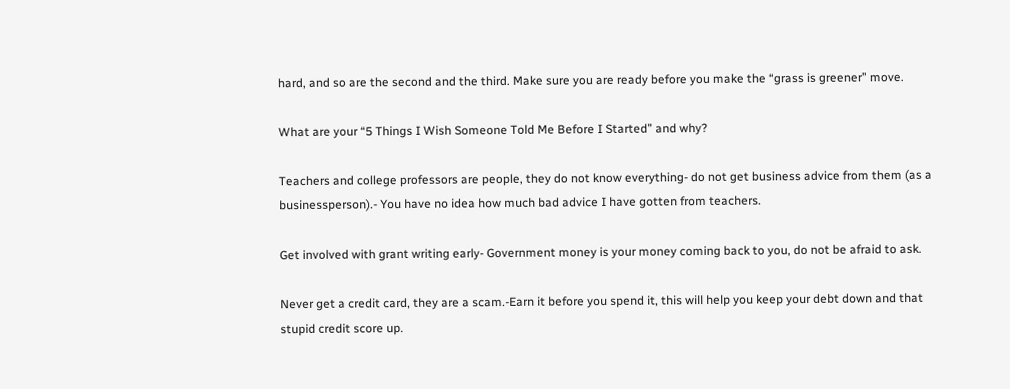hard, and so are the second and the third. Make sure you are ready before you make the “grass is greener” move.

What are your “5 Things I Wish Someone Told Me Before I Started” and why?

Teachers and college professors are people, they do not know everything- do not get business advice from them (as a businessperson).- You have no idea how much bad advice I have gotten from teachers.

Get involved with grant writing early- Government money is your money coming back to you, do not be afraid to ask.

Never get a credit card, they are a scam.-Earn it before you spend it, this will help you keep your debt down and that stupid credit score up.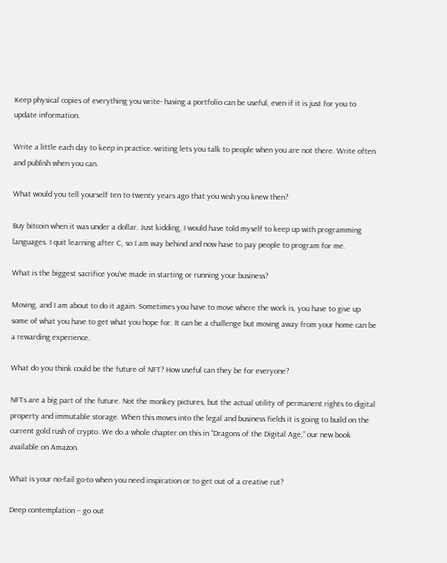Keep physical copies of everything you write- having a portfolio can be useful, even if it is just for you to update information.

Write a little each day to keep in practice.-writing lets you talk to people when you are not there. Write often and publish when you can.

What would you tell yourself ten to twenty years ago that you wish you knew then?

Buy bitcoin when it was under a dollar. Just kidding, I would have told myself to keep up with programming languages. I quit learning after C, so I am way behind and now have to pay people to program for me.

What is the biggest sacrifice you’ve made in starting or running your business?

Moving, and I am about to do it again. Sometimes you have to move where the work is, you have to give up some of what you have to get what you hope for. It can be a challenge but moving away from your home can be a rewarding experience.

What do you think could be the future of NFT? How useful can they be for everyone?

NFTs are a big part of the future. Not the monkey pictures, but the actual utility of permanent rights to digital property and immutable storage. When this moves into the legal and business fields it is going to build on the current gold rush of crypto. We do a whole chapter on this in “Dragons of the Digital Age,” our new book available on Amazon.

What is your no-fail go-to when you need inspiration or to get out of a creative rut?

Deep contemplation – go out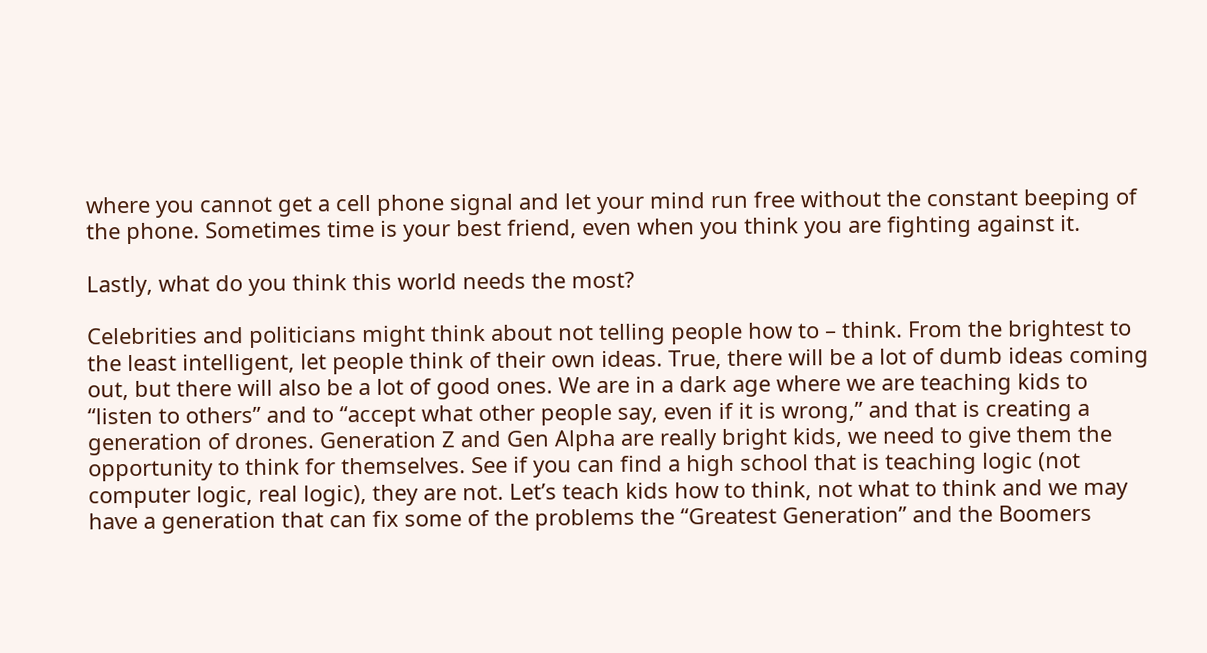where you cannot get a cell phone signal and let your mind run free without the constant beeping of the phone. Sometimes time is your best friend, even when you think you are fighting against it.

Lastly, what do you think this world needs the most?

Celebrities and politicians might think about not telling people how to – think. From the brightest to the least intelligent, let people think of their own ideas. True, there will be a lot of dumb ideas coming out, but there will also be a lot of good ones. We are in a dark age where we are teaching kids to “listen to others” and to “accept what other people say, even if it is wrong,” and that is creating a generation of drones. Generation Z and Gen Alpha are really bright kids, we need to give them the opportunity to think for themselves. See if you can find a high school that is teaching logic (not computer logic, real logic), they are not. Let’s teach kids how to think, not what to think and we may have a generation that can fix some of the problems the “Greatest Generation” and the Boomers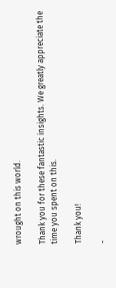wrought on this world.

Thank you for these fantastic insights. We greatly appreciate the time you spent on this.

Thank you!

-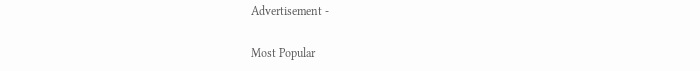Advertisement -

Most Popular